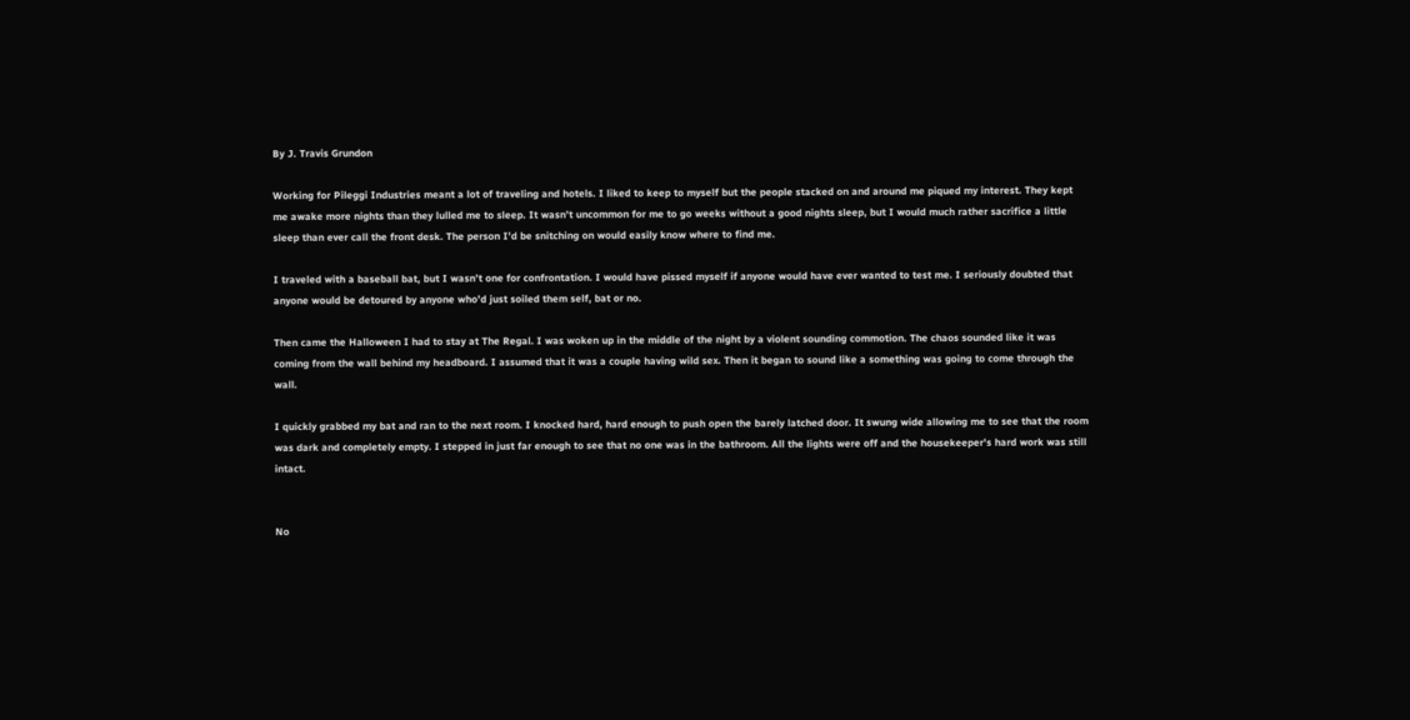By J. Travis Grundon

Working for Pileggi Industries meant a lot of traveling and hotels. I liked to keep to myself but the people stacked on and around me piqued my interest. They kept me awake more nights than they lulled me to sleep. It wasn’t uncommon for me to go weeks without a good nights sleep, but I would much rather sacrifice a little sleep than ever call the front desk. The person I’d be snitching on would easily know where to find me.

I traveled with a baseball bat, but I wasn’t one for confrontation. I would have pissed myself if anyone would have ever wanted to test me. I seriously doubted that anyone would be detoured by anyone who’d just soiled them self, bat or no.

Then came the Halloween I had to stay at The Regal. I was woken up in the middle of the night by a violent sounding commotion. The chaos sounded like it was coming from the wall behind my headboard. I assumed that it was a couple having wild sex. Then it began to sound like a something was going to come through the wall.

I quickly grabbed my bat and ran to the next room. I knocked hard, hard enough to push open the barely latched door. It swung wide allowing me to see that the room was dark and completely empty. I stepped in just far enough to see that no one was in the bathroom. All the lights were off and the housekeeper's hard work was still intact.


No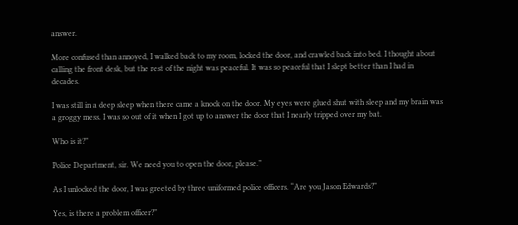answer.

More confused than annoyed, I walked back to my room, locked the door, and crawled back into bed. I thought about calling the front desk, but the rest of the night was peaceful. It was so peaceful that I slept better than I had in decades.

I was still in a deep sleep when there came a knock on the door. My eyes were glued shut with sleep and my brain was a groggy mess. I was so out of it when I got up to answer the door that I nearly tripped over my bat.

Who is it?”

Police Department, sir. We need you to open the door, please.”

As I unlocked the door, I was greeted by three uniformed police officers. “Are you Jason Edwards?”

Yes, is there a problem officer?”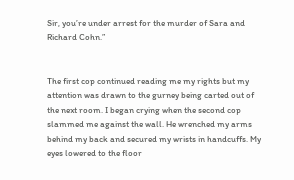Sir, you’re under arrest for the murder of Sara and Richard Cohn.”


The first cop continued reading me my rights but my attention was drawn to the gurney being carted out of the next room. I began crying when the second cop slammed me against the wall. He wrenched my arms behind my back and secured my wrists in handcuffs. My eyes lowered to the floor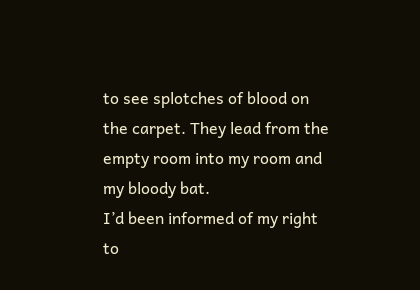to see splotches of blood on the carpet. They lead from the empty room into my room and my bloody bat.
I’d been informed of my right to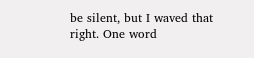be silent, but I waved that right. One word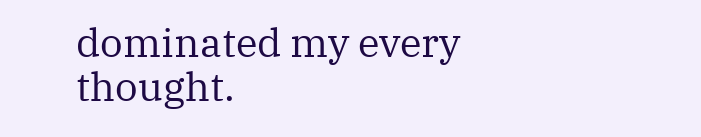dominated my every thought.